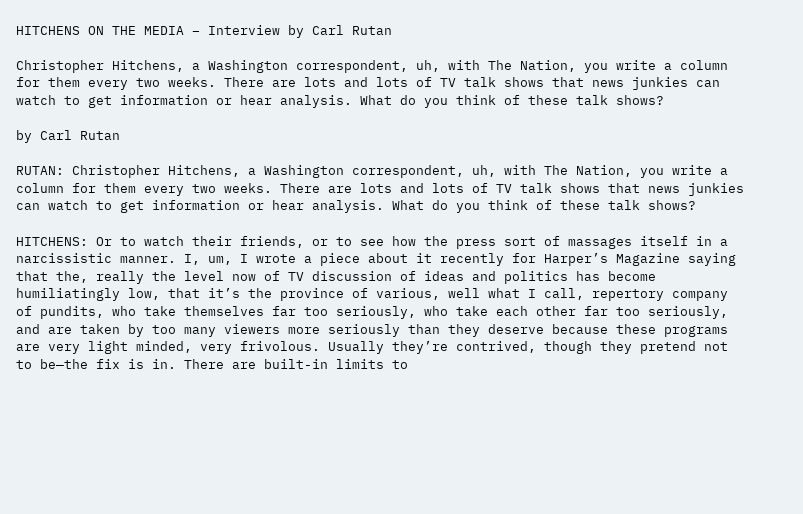HITCHENS ON THE MEDIA – Interview by Carl Rutan

Christopher Hitchens, a Washington correspondent, uh, with The Nation, you write a column for them every two weeks. There are lots and lots of TV talk shows that news junkies can watch to get information or hear analysis. What do you think of these talk shows?

by Carl Rutan

RUTAN: Christopher Hitchens, a Washington correspondent, uh, with The Nation, you write a column for them every two weeks. There are lots and lots of TV talk shows that news junkies can watch to get information or hear analysis. What do you think of these talk shows?

HITCHENS: Or to watch their friends, or to see how the press sort of massages itself in a narcissistic manner. I, um, I wrote a piece about it recently for Harper’s Magazine saying that the, really the level now of TV discussion of ideas and politics has become humiliatingly low, that it’s the province of various, well what I call, repertory company of pundits, who take themselves far too seriously, who take each other far too seriously, and are taken by too many viewers more seriously than they deserve because these programs are very light minded, very frivolous. Usually they’re contrived, though they pretend not to be—the fix is in. There are built-in limits to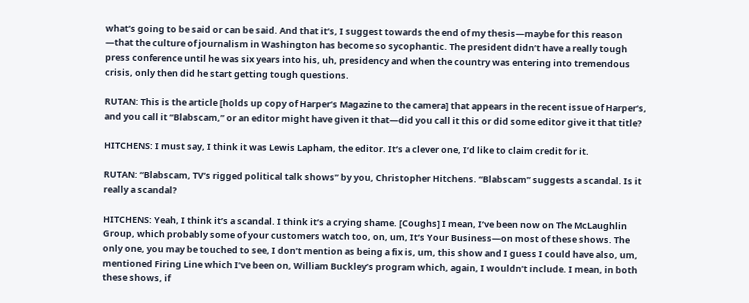what’s going to be said or can be said. And that it’s, I suggest towards the end of my thesis—maybe for this reason —that the culture of journalism in Washington has become so sycophantic. The president didn’t have a really tough press conference until he was six years into his, uh, presidency and when the country was entering into tremendous crisis, only then did he start getting tough questions.

RUTAN: This is the article [holds up copy of Harper’s Magazine to the camera] that appears in the recent issue of Harper’s, and you call it “Blabscam,” or an editor might have given it that—did you call it this or did some editor give it that title?

HITCHENS: I must say, I think it was Lewis Lapham, the editor. It’s a clever one, I’d like to claim credit for it.

RUTAN: “Blabscam, TV’s rigged political talk shows” by you, Christopher Hitchens. “Blabscam” suggests a scandal. Is it really a scandal?

HITCHENS: Yeah, I think it’s a scandal. I think it’s a crying shame. [Coughs] I mean, I’ve been now on The McLaughlin Group, which probably some of your customers watch too, on, um, It’s Your Business—on most of these shows. The only one, you may be touched to see, I don’t mention as being a fix is, um, this show and I guess I could have also, um, mentioned Firing Line which I’ve been on, William Buckley’s program which, again, I wouldn’t include. I mean, in both these shows, if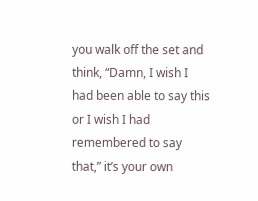you walk off the set and think, “Damn, I wish I had been able to say this or I wish I had remembered to say that,” it’s your own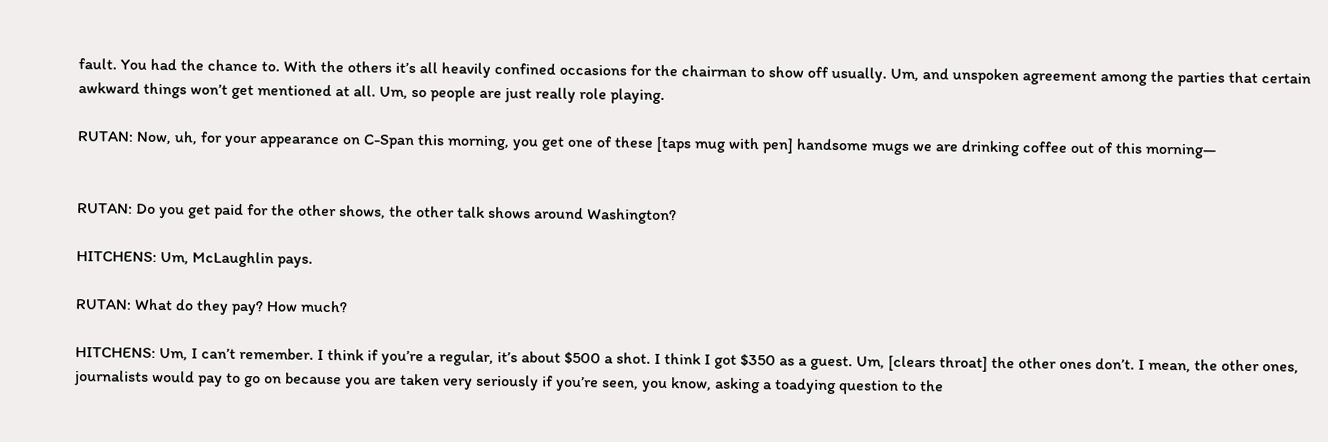fault. You had the chance to. With the others it’s all heavily confined occasions for the chairman to show off usually. Um, and unspoken agreement among the parties that certain awkward things won’t get mentioned at all. Um, so people are just really role playing.

RUTAN: Now, uh, for your appearance on C-Span this morning, you get one of these [taps mug with pen] handsome mugs we are drinking coffee out of this morning—


RUTAN: Do you get paid for the other shows, the other talk shows around Washington?

HITCHENS: Um, McLaughlin pays.

RUTAN: What do they pay? How much?

HITCHENS: Um, I can’t remember. I think if you’re a regular, it’s about $500 a shot. I think I got $350 as a guest. Um, [clears throat] the other ones don’t. I mean, the other ones, journalists would pay to go on because you are taken very seriously if you’re seen, you know, asking a toadying question to the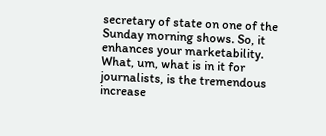secretary of state on one of the Sunday morning shows. So, it enhances your marketability. What, um, what is in it for journalists, is the tremendous increase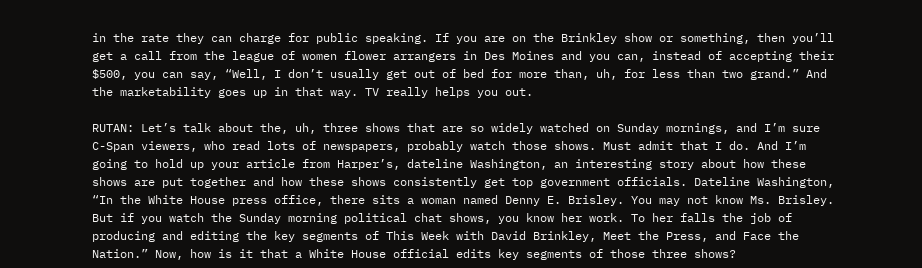in the rate they can charge for public speaking. If you are on the Brinkley show or something, then you’ll get a call from the league of women flower arrangers in Des Moines and you can, instead of accepting their $500, you can say, “Well, I don’t usually get out of bed for more than, uh, for less than two grand.” And the marketability goes up in that way. TV really helps you out.

RUTAN: Let’s talk about the, uh, three shows that are so widely watched on Sunday mornings, and I’m sure C-Span viewers, who read lots of newspapers, probably watch those shows. Must admit that I do. And I’m going to hold up your article from Harper’s, dateline Washington, an interesting story about how these shows are put together and how these shows consistently get top government officials. Dateline Washington, “In the White House press office, there sits a woman named Denny E. Brisley. You may not know Ms. Brisley. But if you watch the Sunday morning political chat shows, you know her work. To her falls the job of producing and editing the key segments of This Week with David Brinkley, Meet the Press, and Face the Nation.” Now, how is it that a White House official edits key segments of those three shows?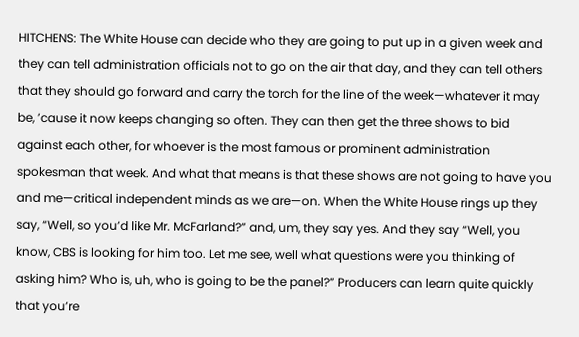HITCHENS: The White House can decide who they are going to put up in a given week and they can tell administration officials not to go on the air that day, and they can tell others that they should go forward and carry the torch for the line of the week—whatever it may be, ’cause it now keeps changing so often. They can then get the three shows to bid against each other, for whoever is the most famous or prominent administration spokesman that week. And what that means is that these shows are not going to have you and me—critical independent minds as we are—on. When the White House rings up they say, “Well, so you’d like Mr. McFarland?” and, um, they say yes. And they say “Well, you know, CBS is looking for him too. Let me see, well what questions were you thinking of asking him? Who is, uh, who is going to be the panel?” Producers can learn quite quickly that you’re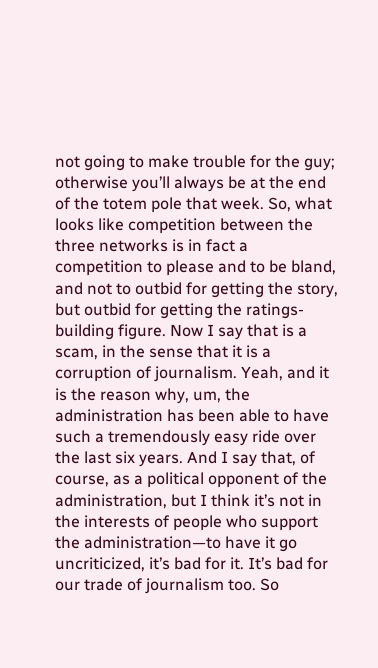not going to make trouble for the guy; otherwise you’ll always be at the end of the totem pole that week. So, what looks like competition between the three networks is in fact a competition to please and to be bland, and not to outbid for getting the story, but outbid for getting the ratings-building figure. Now I say that is a scam, in the sense that it is a corruption of journalism. Yeah, and it is the reason why, um, the administration has been able to have such a tremendously easy ride over the last six years. And I say that, of course, as a political opponent of the administration, but I think it’s not in the interests of people who support the administration—to have it go uncriticized, it’s bad for it. It’s bad for our trade of journalism too. So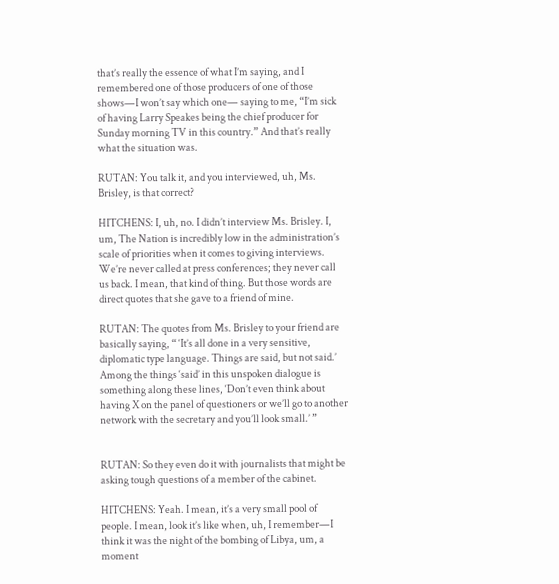that’s really the essence of what I’m saying, and I remembered one of those producers of one of those shows—I won’t say which one— saying to me, “I’m sick of having Larry Speakes being the chief producer for Sunday morning TV in this country.” And that’s really what the situation was.

RUTAN: You talk it, and you interviewed, uh, Ms. Brisley, is that correct?

HITCHENS: I, uh, no. I didn’t interview Ms. Brisley. I, um, The Nation is incredibly low in the administration’s scale of priorities when it comes to giving interviews. We’re never called at press conferences; they never call us back. I mean, that kind of thing. But those words are direct quotes that she gave to a friend of mine.

RUTAN: The quotes from Ms. Brisley to your friend are basically saying, “ ‘It’s all done in a very sensitive, diplomatic type language. Things are said, but not said.’ Among the things ‘said’ in this unspoken dialogue is something along these lines, ‘Don’t even think about having X on the panel of questioners or we’ll go to another network with the secretary and you’ll look small.’ ”


RUTAN: So they even do it with journalists that might be asking tough questions of a member of the cabinet.

HITCHENS: Yeah. I mean, it’s a very small pool of people. I mean, look it’s like when, uh, I remember—I think it was the night of the bombing of Libya, um, a moment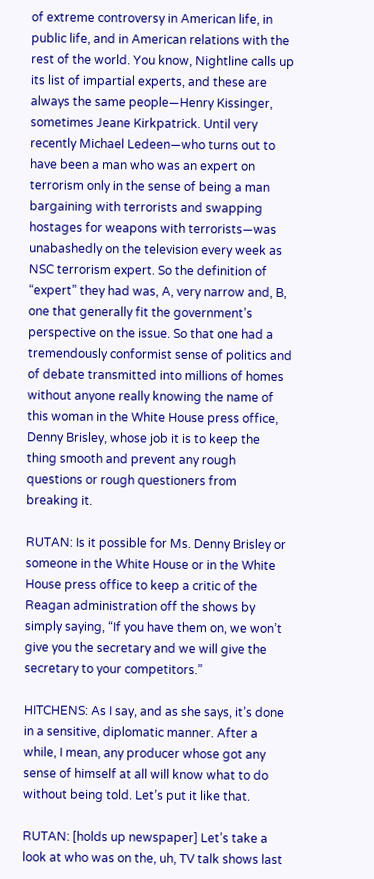of extreme controversy in American life, in public life, and in American relations with the rest of the world. You know, Nightline calls up its list of impartial experts, and these are always the same people—Henry Kissinger, sometimes Jeane Kirkpatrick. Until very recently Michael Ledeen—who turns out to have been a man who was an expert on terrorism only in the sense of being a man bargaining with terrorists and swapping hostages for weapons with terrorists—was unabashedly on the television every week as NSC terrorism expert. So the definition of “expert” they had was, A, very narrow and, B, one that generally fit the government’s perspective on the issue. So that one had a tremendously conformist sense of politics and of debate transmitted into millions of homes without anyone really knowing the name of this woman in the White House press office, Denny Brisley, whose job it is to keep the thing smooth and prevent any rough questions or rough questioners from breaking it.

RUTAN: Is it possible for Ms. Denny Brisley or someone in the White House or in the White House press office to keep a critic of the Reagan administration off the shows by simply saying, “If you have them on, we won’t give you the secretary and we will give the secretary to your competitors.”

HITCHENS: As I say, and as she says, it’s done in a sensitive, diplomatic manner. After a while, I mean, any producer whose got any sense of himself at all will know what to do without being told. Let’s put it like that.

RUTAN: [holds up newspaper] Let’s take a look at who was on the, uh, TV talk shows last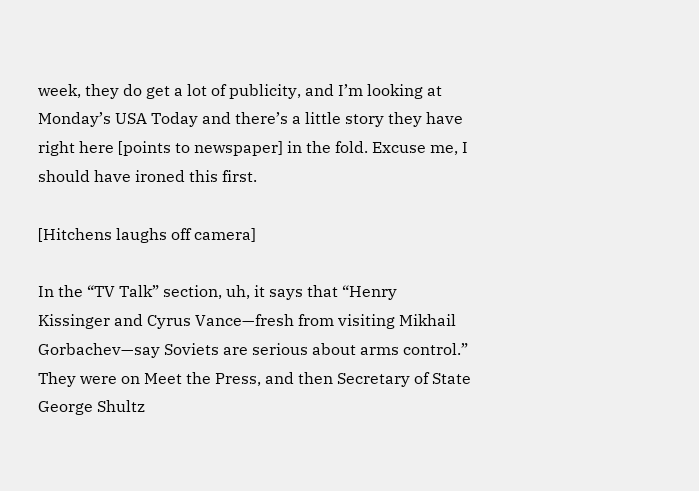week, they do get a lot of publicity, and I’m looking at Monday’s USA Today and there’s a little story they have right here [points to newspaper] in the fold. Excuse me, I should have ironed this first.

[Hitchens laughs off camera]

In the “TV Talk” section, uh, it says that “Henry Kissinger and Cyrus Vance—fresh from visiting Mikhail Gorbachev—say Soviets are serious about arms control.” They were on Meet the Press, and then Secretary of State George Shultz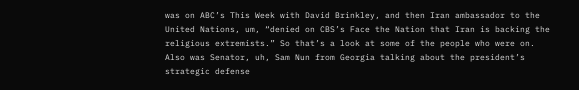was on ABC’s This Week with David Brinkley, and then Iran ambassador to the United Nations, um, “denied on CBS’s Face the Nation that Iran is backing the religious extremists.” So that’s a look at some of the people who were on. Also was Senator, uh, Sam Nun from Georgia talking about the president’s strategic defense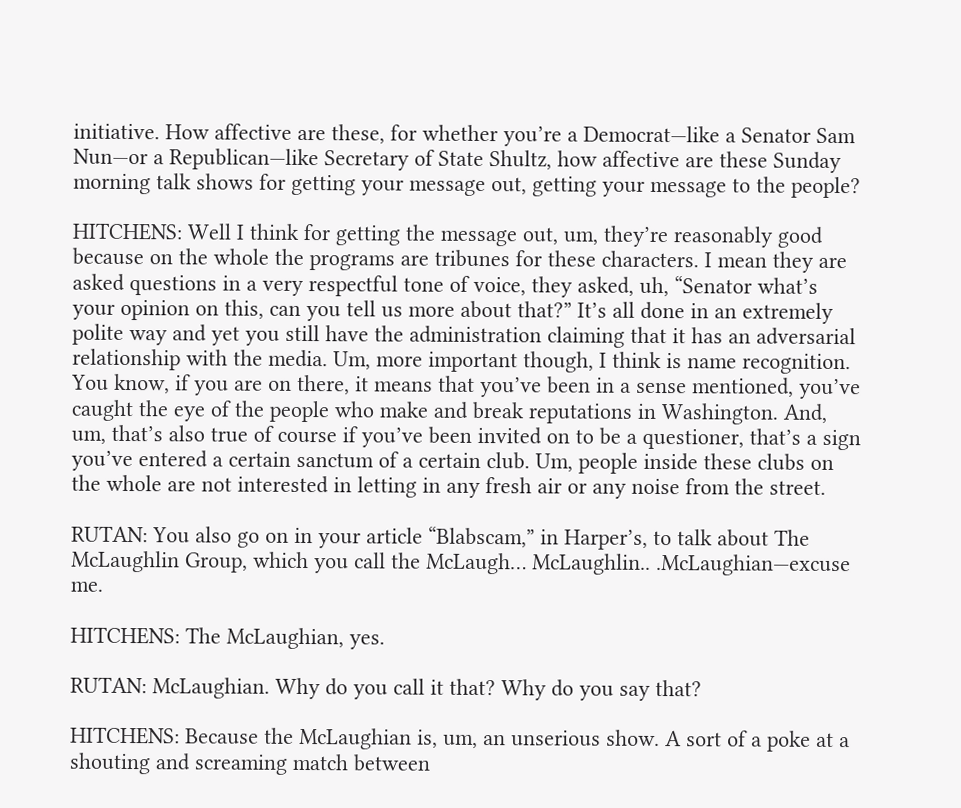initiative. How affective are these, for whether you’re a Democrat—like a Senator Sam Nun—or a Republican—like Secretary of State Shultz, how affective are these Sunday morning talk shows for getting your message out, getting your message to the people?

HITCHENS: Well I think for getting the message out, um, they’re reasonably good because on the whole the programs are tribunes for these characters. I mean they are asked questions in a very respectful tone of voice, they asked, uh, “Senator what’s your opinion on this, can you tell us more about that?” It’s all done in an extremely polite way and yet you still have the administration claiming that it has an adversarial relationship with the media. Um, more important though, I think is name recognition. You know, if you are on there, it means that you’ve been in a sense mentioned, you’ve caught the eye of the people who make and break reputations in Washington. And, um, that’s also true of course if you’ve been invited on to be a questioner, that’s a sign you’ve entered a certain sanctum of a certain club. Um, people inside these clubs on the whole are not interested in letting in any fresh air or any noise from the street.

RUTAN: You also go on in your article “Blabscam,” in Harper’s, to talk about The McLaughlin Group, which you call the McLaugh… McLaughlin.. .McLaughian—excuse me.

HITCHENS: The McLaughian, yes.

RUTAN: McLaughian. Why do you call it that? Why do you say that?

HITCHENS: Because the McLaughian is, um, an unserious show. A sort of a poke at a shouting and screaming match between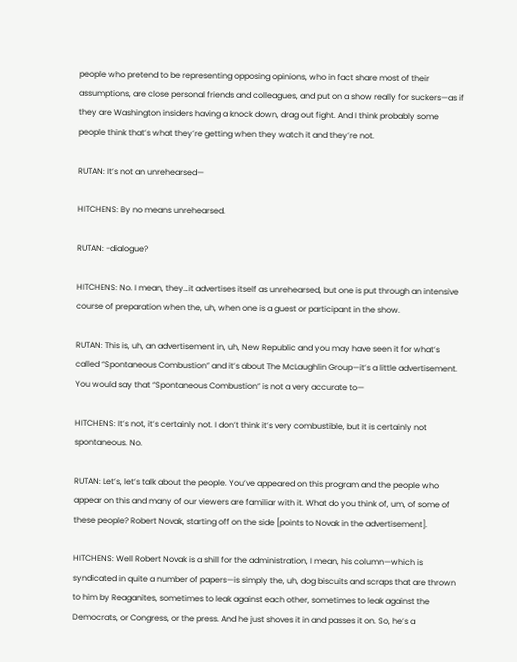people who pretend to be representing opposing opinions, who in fact share most of their assumptions, are close personal friends and colleagues, and put on a show really for suckers—as if they are Washington insiders having a knock down, drag out fight. And I think probably some people think that’s what they’re getting when they watch it and they’re not.

RUTAN: It’s not an unrehearsed—

HITCHENS: By no means unrehearsed.

RUTAN: -dialogue?

HITCHENS: No. I mean, they…it advertises itself as unrehearsed, but one is put through an intensive course of preparation when the, uh, when one is a guest or participant in the show.

RUTAN: This is, uh, an advertisement in, uh, New Republic and you may have seen it for what’s called “Spontaneous Combustion” and it’s about The McLaughlin Group—it’s a little advertisement. You would say that “Spontaneous Combustion” is not a very accurate to—

HITCHENS: It’s not, it’s certainly not. I don’t think it’s very combustible, but it is certainly not spontaneous. No.

RUTAN: Let’s, let’s talk about the people. You’ve appeared on this program and the people who appear on this and many of our viewers are familiar with it. What do you think of, um, of some of these people? Robert Novak, starting off on the side [points to Novak in the advertisement].

HITCHENS: Well Robert Novak is a shill for the administration, I mean, his column—which is syndicated in quite a number of papers—is simply the, uh, dog biscuits and scraps that are thrown to him by Reaganites, sometimes to leak against each other, sometimes to leak against the Democrats, or Congress, or the press. And he just shoves it in and passes it on. So, he’s a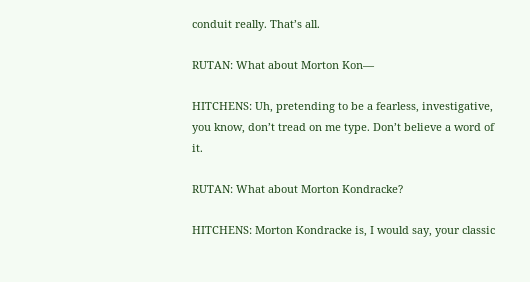conduit really. That’s all.

RUTAN: What about Morton Kon—

HITCHENS: Uh, pretending to be a fearless, investigative, you know, don’t tread on me type. Don’t believe a word of it.

RUTAN: What about Morton Kondracke?

HITCHENS: Morton Kondracke is, I would say, your classic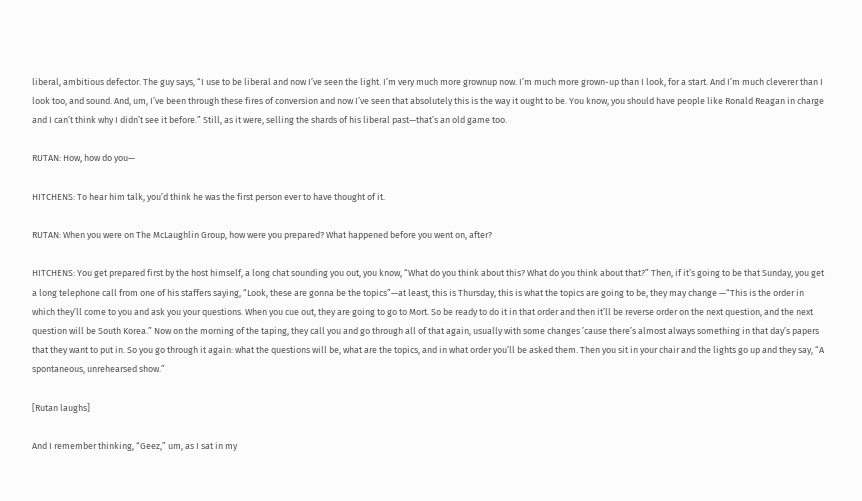liberal, ambitious defector. The guy says, “I use to be liberal and now I’ve seen the light. I’m very much more grownup now. I’m much more grown-up than I look, for a start. And I’m much cleverer than I look too, and sound. And, um, I’ve been through these fires of conversion and now I’ve seen that absolutely this is the way it ought to be. You know, you should have people like Ronald Reagan in charge and I can’t think why I didn’t see it before.” Still, as it were, selling the shards of his liberal past—that’s an old game too.

RUTAN: How, how do you—

HITCHENS: To hear him talk, you’d think he was the first person ever to have thought of it.

RUTAN: When you were on The McLaughlin Group, how were you prepared? What happened before you went on, after?

HITCHENS: You get prepared first by the host himself, a long chat sounding you out, you know, “What do you think about this? What do you think about that?” Then, if it’s going to be that Sunday, you get a long telephone call from one of his staffers saying, “Look, these are gonna be the topics”—at least, this is Thursday, this is what the topics are going to be, they may change —“This is the order in which they’ll come to you and ask you your questions. When you cue out, they are going to go to Mort. So be ready to do it in that order and then it’ll be reverse order on the next question, and the next question will be South Korea.” Now on the morning of the taping, they call you and go through all of that again, usually with some changes ’cause there’s almost always something in that day’s papers that they want to put in. So you go through it again: what the questions will be, what are the topics, and in what order you’ll be asked them. Then you sit in your chair and the lights go up and they say, “A spontaneous, unrehearsed show.”

[Rutan laughs]

And I remember thinking, “Geez,” um, as I sat in my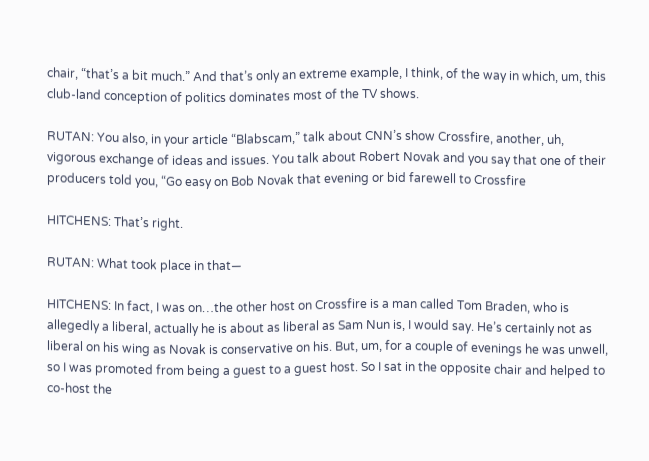chair, “that’s a bit much.” And that’s only an extreme example, I think, of the way in which, um, this club-land conception of politics dominates most of the TV shows.

RUTAN: You also, in your article “Blabscam,” talk about CNN’s show Crossfire, another, uh, vigorous exchange of ideas and issues. You talk about Robert Novak and you say that one of their producers told you, “Go easy on Bob Novak that evening or bid farewell to Crossfire

HITCHENS: That’s right.

RUTAN: What took place in that—

HITCHENS: In fact, I was on…the other host on Crossfire is a man called Tom Braden, who is allegedly a liberal, actually he is about as liberal as Sam Nun is, I would say. He’s certainly not as liberal on his wing as Novak is conservative on his. But, um, for a couple of evenings he was unwell, so I was promoted from being a guest to a guest host. So I sat in the opposite chair and helped to co-host the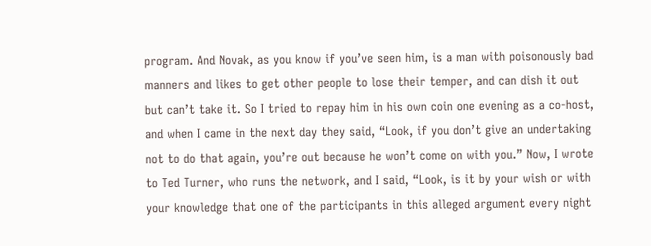program. And Novak, as you know if you’ve seen him, is a man with poisonously bad manners and likes to get other people to lose their temper, and can dish it out but can’t take it. So I tried to repay him in his own coin one evening as a co-host, and when I came in the next day they said, “Look, if you don’t give an undertaking not to do that again, you’re out because he won’t come on with you.” Now, I wrote to Ted Turner, who runs the network, and I said, “Look, is it by your wish or with your knowledge that one of the participants in this alleged argument every night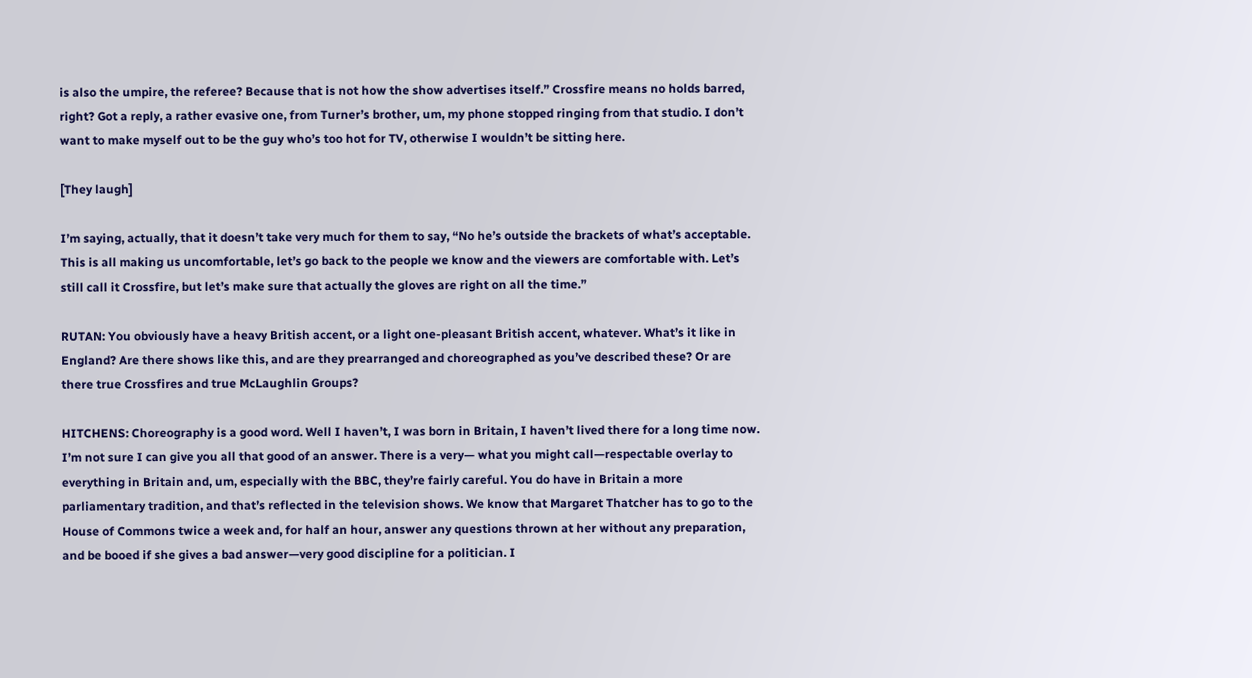is also the umpire, the referee? Because that is not how the show advertises itself.” Crossfire means no holds barred, right? Got a reply, a rather evasive one, from Turner’s brother, um, my phone stopped ringing from that studio. I don’t want to make myself out to be the guy who’s too hot for TV, otherwise I wouldn’t be sitting here.

[They laugh]

I’m saying, actually, that it doesn’t take very much for them to say, “No he’s outside the brackets of what’s acceptable. This is all making us uncomfortable, let’s go back to the people we know and the viewers are comfortable with. Let’s still call it Crossfire, but let’s make sure that actually the gloves are right on all the time.”

RUTAN: You obviously have a heavy British accent, or a light one-pleasant British accent, whatever. What’s it like in England? Are there shows like this, and are they prearranged and choreographed as you’ve described these? Or are there true Crossfires and true McLaughlin Groups?

HITCHENS: Choreography is a good word. Well I haven’t, I was born in Britain, I haven’t lived there for a long time now. I’m not sure I can give you all that good of an answer. There is a very— what you might call—respectable overlay to everything in Britain and, um, especially with the BBC, they’re fairly careful. You do have in Britain a more parliamentary tradition, and that’s reflected in the television shows. We know that Margaret Thatcher has to go to the House of Commons twice a week and, for half an hour, answer any questions thrown at her without any preparation, and be booed if she gives a bad answer—very good discipline for a politician. I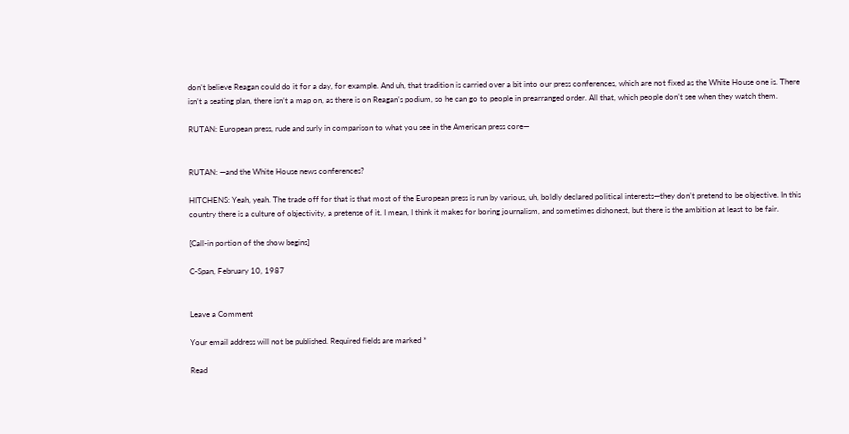don’t believe Reagan could do it for a day, for example. And uh, that tradition is carried over a bit into our press conferences, which are not fixed as the White House one is. There isn’t a seating plan, there isn’t a map on, as there is on Reagan’s podium, so he can go to people in prearranged order. All that, which people don’t see when they watch them.

RUTAN: European press, rude and surly in comparison to what you see in the American press core—


RUTAN: —and the White House news conferences?

HITCHENS: Yeah, yeah. The trade off for that is that most of the European press is run by various, uh, boldly declared political interests—they don’t pretend to be objective. In this country there is a culture of objectivity, a pretense of it. I mean, I think it makes for boring journalism, and sometimes dishonest, but there is the ambition at least to be fair.

[Call-in portion of the show begins]

C-Span, February 10, 1987


Leave a Comment

Your email address will not be published. Required fields are marked *

Read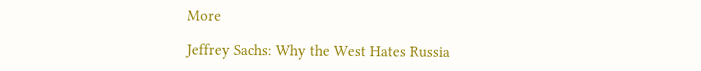More

Jeffrey Sachs: Why the West Hates Russia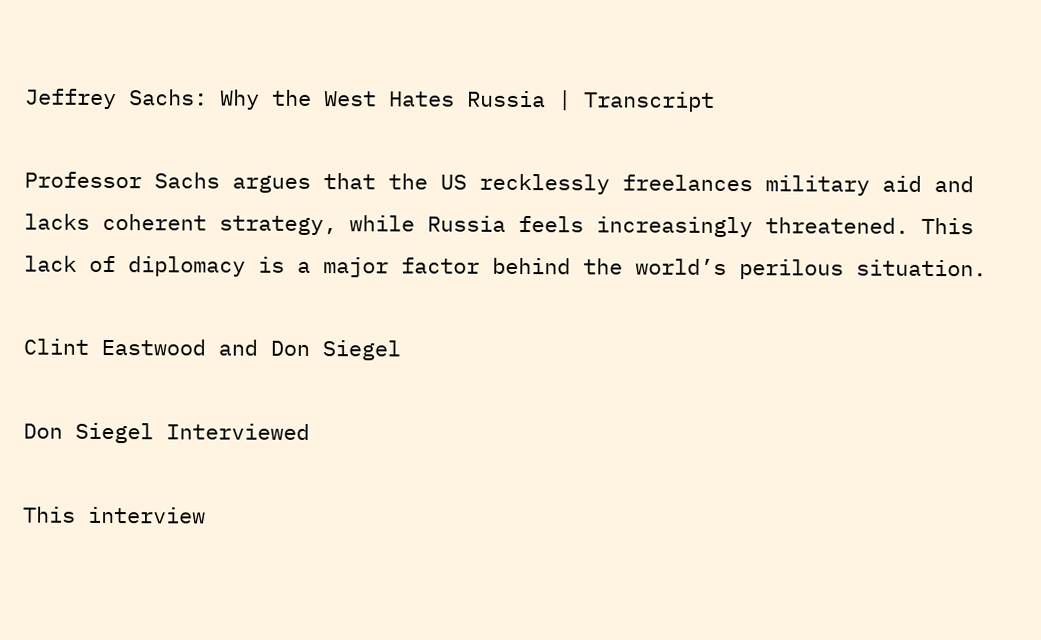Jeffrey Sachs: Why the West Hates Russia | Transcript

Professor Sachs argues that the US recklessly freelances military aid and lacks coherent strategy, while Russia feels increasingly threatened. This lack of diplomacy is a major factor behind the world’s perilous situation.

Clint Eastwood and Don Siegel

Don Siegel Interviewed

This interview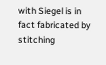with Siegel is in fact fabricated by stitching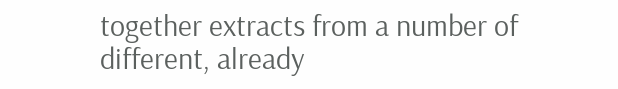together extracts from a number of different, already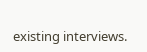existing interviews.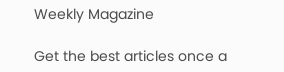Weekly Magazine

Get the best articles once a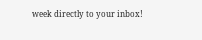week directly to your inbox!